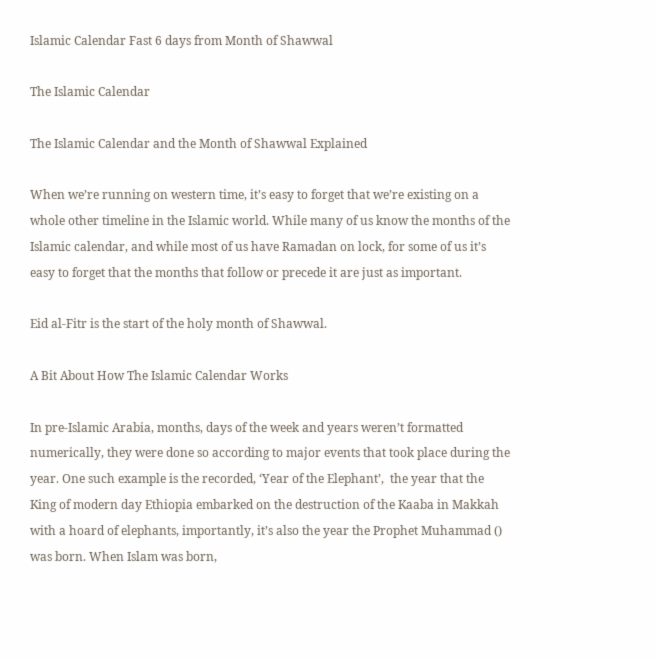Islamic Calendar Fast 6 days from Month of Shawwal

The Islamic Calendar

The Islamic Calendar and the Month of Shawwal Explained

When we’re running on western time, it’s easy to forget that we’re existing on a whole other timeline in the Islamic world. While many of us know the months of the Islamic calendar, and while most of us have Ramadan on lock, for some of us it’s easy to forget that the months that follow or precede it are just as important.

Eid al-Fitr is the start of the holy month of Shawwal.

A Bit About How The Islamic Calendar Works

In pre-Islamic Arabia, months, days of the week and years weren’t formatted numerically, they were done so according to major events that took place during the year. One such example is the recorded, ‘Year of the Elephant’,  the year that the King of modern day Ethiopia embarked on the destruction of the Kaaba in Makkah with a hoard of elephants, importantly, it’s also the year the Prophet Muhammad () was born. When Islam was born,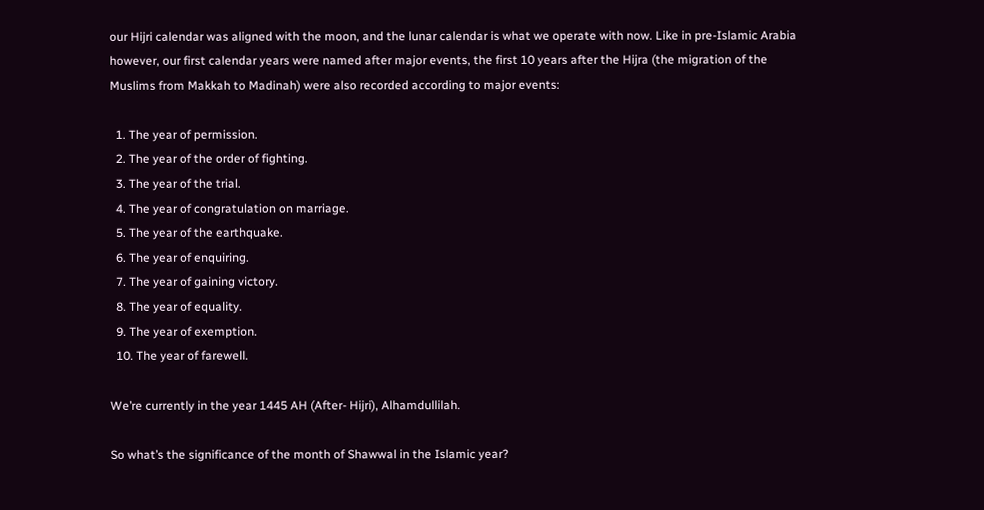our Hijri calendar was aligned with the moon, and the lunar calendar is what we operate with now. Like in pre-Islamic Arabia however, our first calendar years were named after major events, the first 10 years after the Hijra (the migration of the Muslims from Makkah to Madinah) were also recorded according to major events:

  1. The year of permission.
  2. The year of the order of fighting.
  3. The year of the trial.
  4. The year of congratulation on marriage.
  5. The year of the earthquake.
  6. The year of enquiring.
  7. The year of gaining victory.
  8. The year of equality.
  9. The year of exemption.
  10. The year of farewell.

We’re currently in the year 1445 AH (After- Hijri), Alhamdullilah.

So what’s the significance of the month of Shawwal in the Islamic year?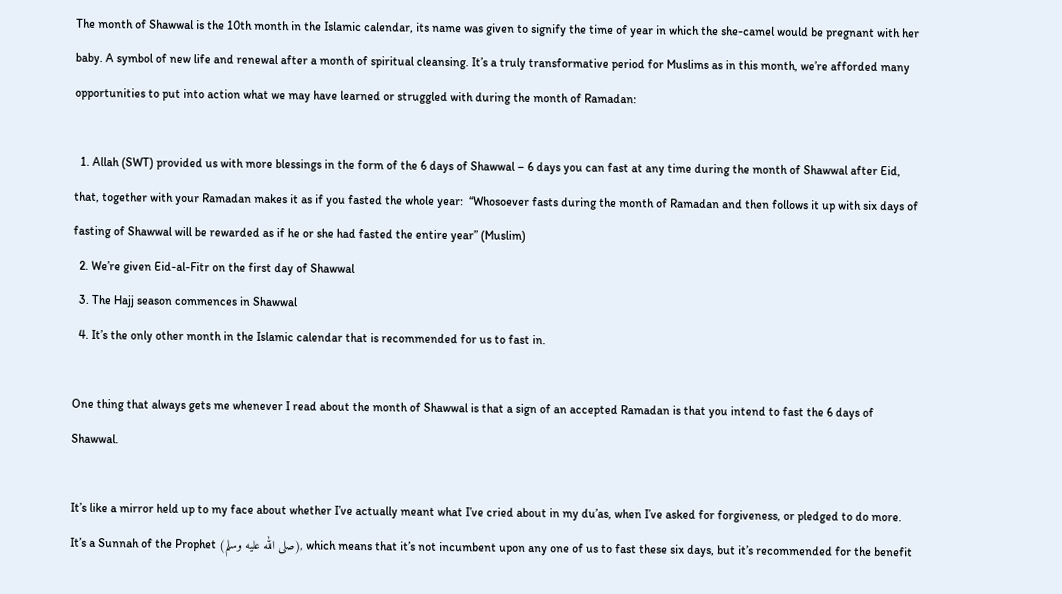The month of Shawwal is the 10th month in the Islamic calendar, its name was given to signify the time of year in which the she-camel would be pregnant with her baby. A symbol of new life and renewal after a month of spiritual cleansing. It’s a truly transformative period for Muslims as in this month, we’re afforded many opportunities to put into action what we may have learned or struggled with during the month of Ramadan:

  1. Allah (SWT) provided us with more blessings in the form of the 6 days of Shawwal – 6 days you can fast at any time during the month of Shawwal after Eid, that, together with your Ramadan makes it as if you fasted the whole year:  “Whosoever fasts during the month of Ramadan and then follows it up with six days of fasting of Shawwal will be rewarded as if he or she had fasted the entire year” (Muslim)
  2. We’re given Eid-al-Fitr on the first day of Shawwal
  3. The Hajj season commences in Shawwal
  4. It’s the only other month in the Islamic calendar that is recommended for us to fast in.

One thing that always gets me whenever I read about the month of Shawwal is that a sign of an accepted Ramadan is that you intend to fast the 6 days of Shawwal.

It’s like a mirror held up to my face about whether I’ve actually meant what I’ve cried about in my du’as, when I’ve asked for forgiveness, or pledged to do more. It’s a Sunnah of the Prophet (صلى الله عليه وسلم), which means that it’s not incumbent upon any one of us to fast these six days, but it’s recommended for the benefit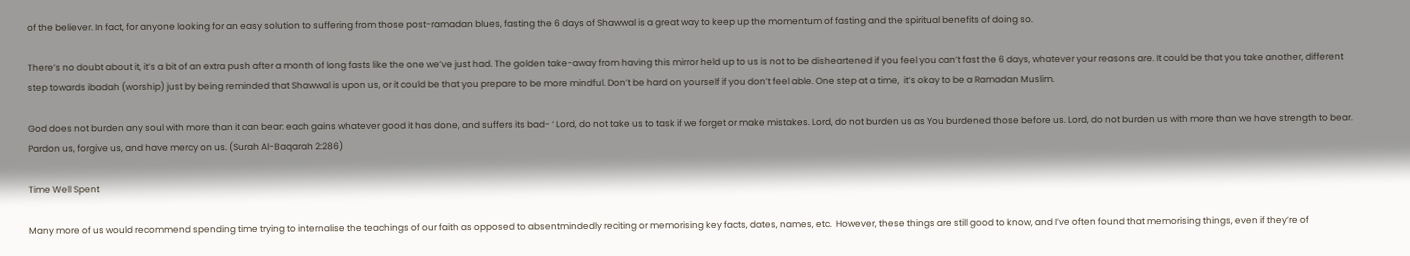of the believer. In fact, for anyone looking for an easy solution to suffering from those post-ramadan blues, fasting the 6 days of Shawwal is a great way to keep up the momentum of fasting and the spiritual benefits of doing so.

There’s no doubt about it, it’s a bit of an extra push after a month of long fasts like the one we’ve just had. The golden take-away from having this mirror held up to us is not to be disheartened if you feel you can’t fast the 6 days, whatever your reasons are. It could be that you take another, different step towards ibadah (worship) just by being reminded that Shawwal is upon us, or it could be that you prepare to be more mindful. Don’t be hard on yourself if you don’t feel able. One step at a time,  it’s okay to be a Ramadan Muslim.

God does not burden any soul with more than it can bear: each gains whatever good it has done, and suffers its bad- ‘ Lord, do not take us to task if we forget or make mistakes. Lord, do not burden us as You burdened those before us. Lord, do not burden us with more than we have strength to bear. Pardon us, forgive us, and have mercy on us. (Surah Al-Baqarah 2:286)

Time Well Spent

Many more of us would recommend spending time trying to internalise the teachings of our faith as opposed to absentmindedly reciting or memorising key facts, dates, names, etc.  However, these things are still good to know, and I’ve often found that memorising things, even if they’re of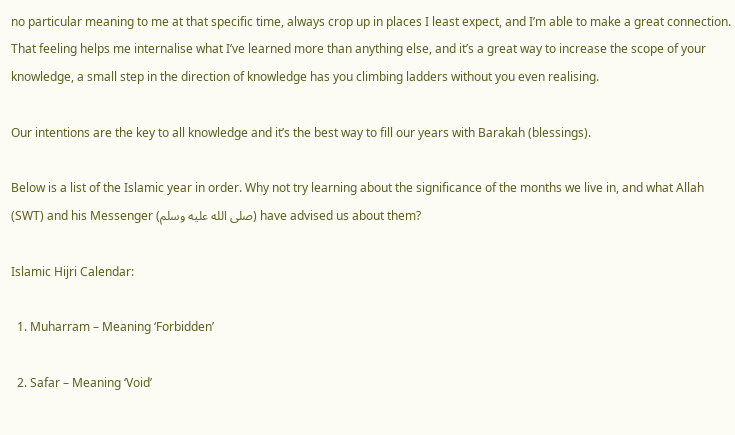no particular meaning to me at that specific time, always crop up in places I least expect, and I’m able to make a great connection. That feeling helps me internalise what I’ve learned more than anything else, and it’s a great way to increase the scope of your knowledge, a small step in the direction of knowledge has you climbing ladders without you even realising.

Our intentions are the key to all knowledge and it’s the best way to fill our years with Barakah (blessings).

Below is a list of the Islamic year in order. Why not try learning about the significance of the months we live in, and what Allah (SWT) and his Messenger (صلى الله عليه وسلم) have advised us about them?

Islamic Hijri Calendar:

  1. Muharram – Meaning ‘Forbidden’

  2. Safar – Meaning ‘Void’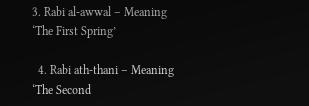3. Rabi al-awwal – Meaning ‘The First Spring’

  4. Rabi ath-thani – Meaning ‘The Second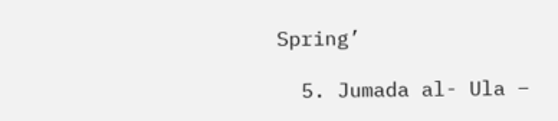Spring’

  5. Jumada al- Ula –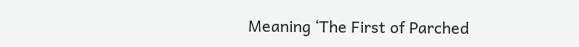Meaning ‘The First of Parched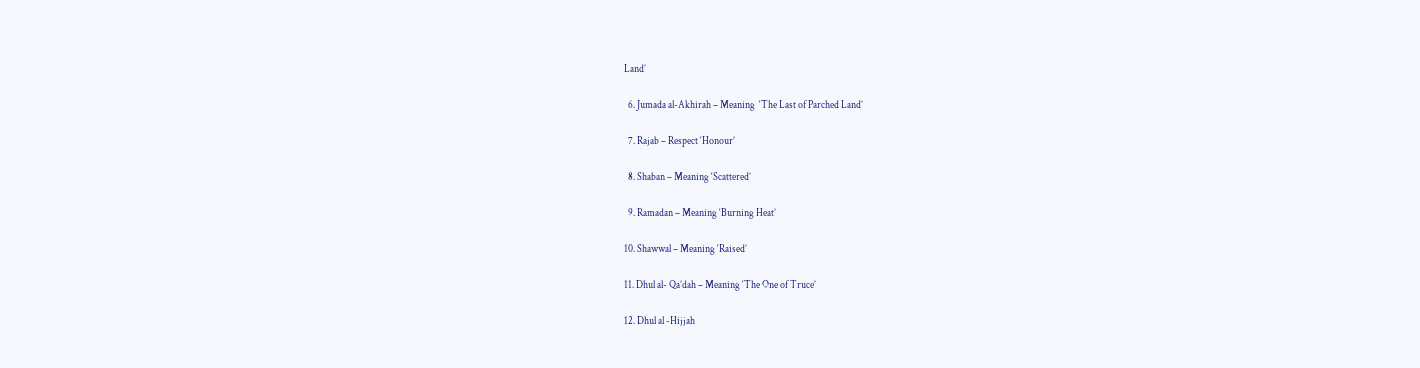Land’

  6. Jumada al-Akhirah – Meaning  ‘The Last of Parched Land’

  7. Rajab – Respect ‘Honour’

  8. Shaban – Meaning ‘Scattered’

  9. Ramadan – Meaning ‘Burning Heat’

10. Shawwal – Meaning ‘Raised’

11. Dhul al- Qa’dah – Meaning ‘The One of Truce’

12. Dhul al -Hijjah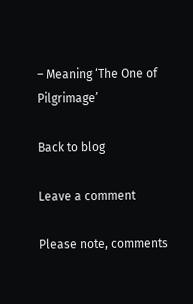– Meaning ‘The One of Pilgrimage’

Back to blog

Leave a comment

Please note, comments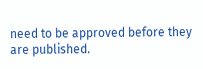need to be approved before they are published.